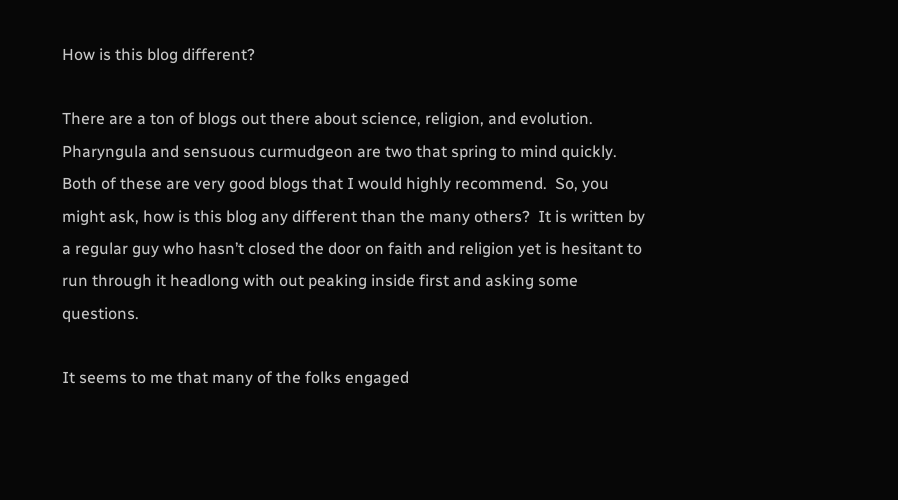How is this blog different?

There are a ton of blogs out there about science, religion, and evolution.  Pharyngula and sensuous curmudgeon are two that spring to mind quickly.  Both of these are very good blogs that I would highly recommend.  So, you might ask, how is this blog any different than the many others?  It is written by a regular guy who hasn’t closed the door on faith and religion yet is hesitant to run through it headlong with out peaking inside first and asking some questions.

It seems to me that many of the folks engaged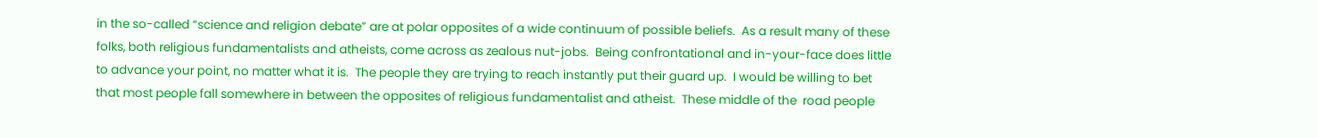in the so-called “science and religion debate” are at polar opposites of a wide continuum of possible beliefs.  As a result many of these folks, both religious fundamentalists and atheists, come across as zealous nut-jobs.  Being confrontational and in-your-face does little to advance your point, no matter what it is.  The people they are trying to reach instantly put their guard up.  I would be willing to bet that most people fall somewhere in between the opposites of religious fundamentalist and atheist.  These middle of the  road people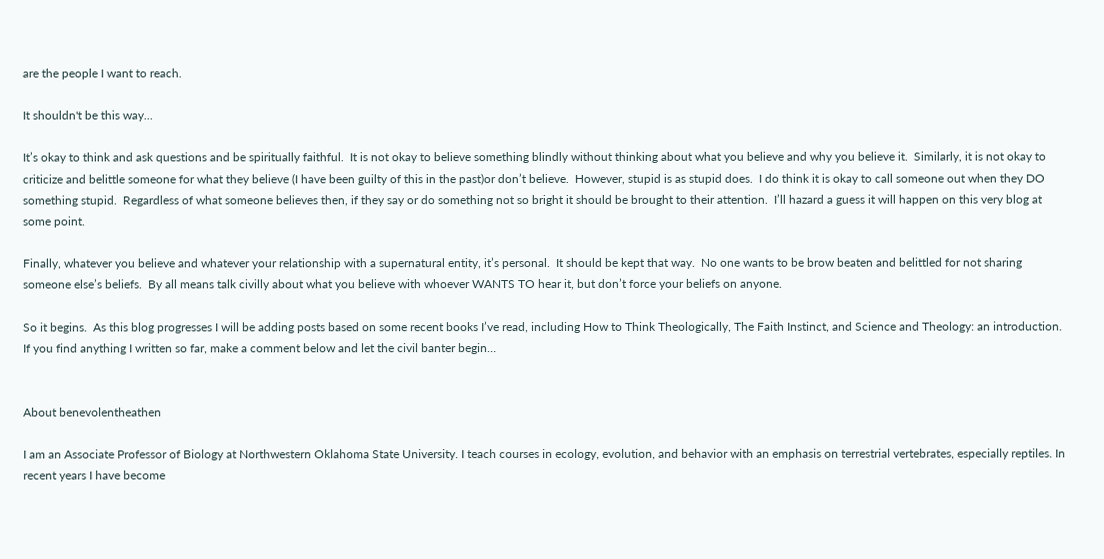are the people I want to reach.

It shouldn't be this way...

It’s okay to think and ask questions and be spiritually faithful.  It is not okay to believe something blindly without thinking about what you believe and why you believe it.  Similarly, it is not okay to criticize and belittle someone for what they believe (I have been guilty of this in the past)or don’t believe.  However, stupid is as stupid does.  I do think it is okay to call someone out when they DO something stupid.  Regardless of what someone believes then, if they say or do something not so bright it should be brought to their attention.  I’ll hazard a guess it will happen on this very blog at some point.

Finally, whatever you believe and whatever your relationship with a supernatural entity, it’s personal.  It should be kept that way.  No one wants to be brow beaten and belittled for not sharing someone else’s beliefs.  By all means talk civilly about what you believe with whoever WANTS TO hear it, but don’t force your beliefs on anyone.

So it begins.  As this blog progresses I will be adding posts based on some recent books I’ve read, including How to Think Theologically, The Faith Instinct, and Science and Theology: an introduction.  If you find anything I written so far, make a comment below and let the civil banter begin…


About benevolentheathen

I am an Associate Professor of Biology at Northwestern Oklahoma State University. I teach courses in ecology, evolution, and behavior with an emphasis on terrestrial vertebrates, especially reptiles. In recent years I have become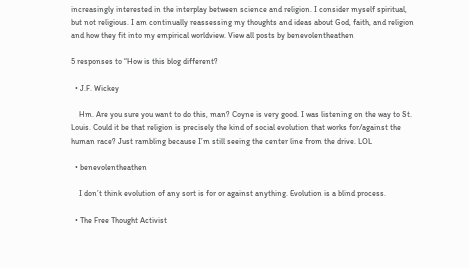increasingly interested in the interplay between science and religion. I consider myself spiritual, but not religious. I am continually reassessing my thoughts and ideas about God, faith, and religion and how they fit into my empirical worldview. View all posts by benevolentheathen

5 responses to “How is this blog different?

  • J.F. Wickey

    Hm. Are you sure you want to do this, man? Coyne is very good. I was listening on the way to St. Louis. Could it be that religion is precisely the kind of social evolution that works for/against the human race? Just rambling because I’m still seeing the center line from the drive. LOL

  • benevolentheathen

    I don’t think evolution of any sort is for or against anything. Evolution is a blind process.

  • The Free Thought Activist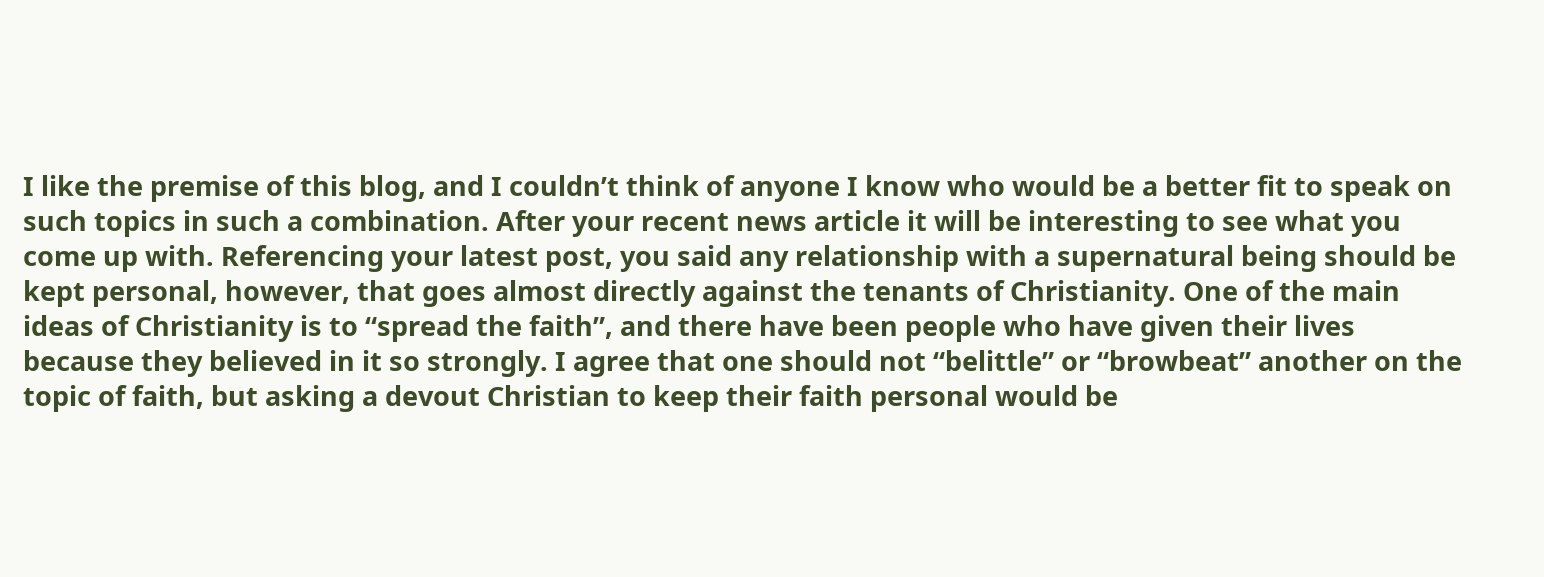I like the premise of this blog, and I couldn’t think of anyone I know who would be a better fit to speak on such topics in such a combination. After your recent news article it will be interesting to see what you come up with. Referencing your latest post, you said any relationship with a supernatural being should be kept personal, however, that goes almost directly against the tenants of Christianity. One of the main ideas of Christianity is to “spread the faith”, and there have been people who have given their lives because they believed in it so strongly. I agree that one should not “belittle” or “browbeat” another on the topic of faith, but asking a devout Christian to keep their faith personal would be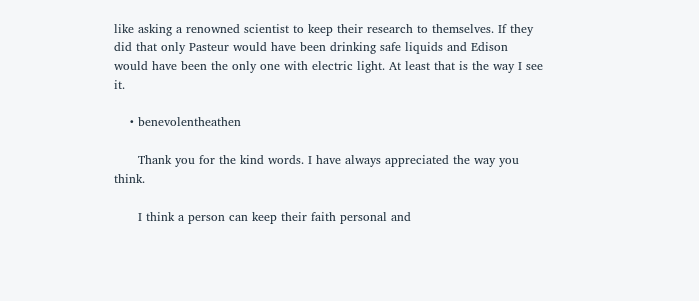like asking a renowned scientist to keep their research to themselves. If they did that only Pasteur would have been drinking safe liquids and Edison would have been the only one with electric light. At least that is the way I see it.

    • benevolentheathen

      Thank you for the kind words. I have always appreciated the way you think.

      I think a person can keep their faith personal and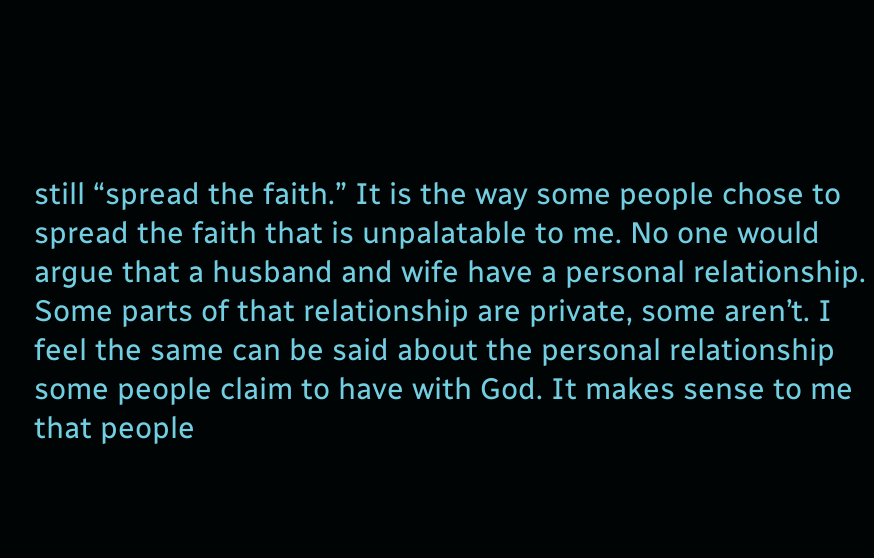still “spread the faith.” It is the way some people chose to spread the faith that is unpalatable to me. No one would argue that a husband and wife have a personal relationship. Some parts of that relationship are private, some aren’t. I feel the same can be said about the personal relationship some people claim to have with God. It makes sense to me that people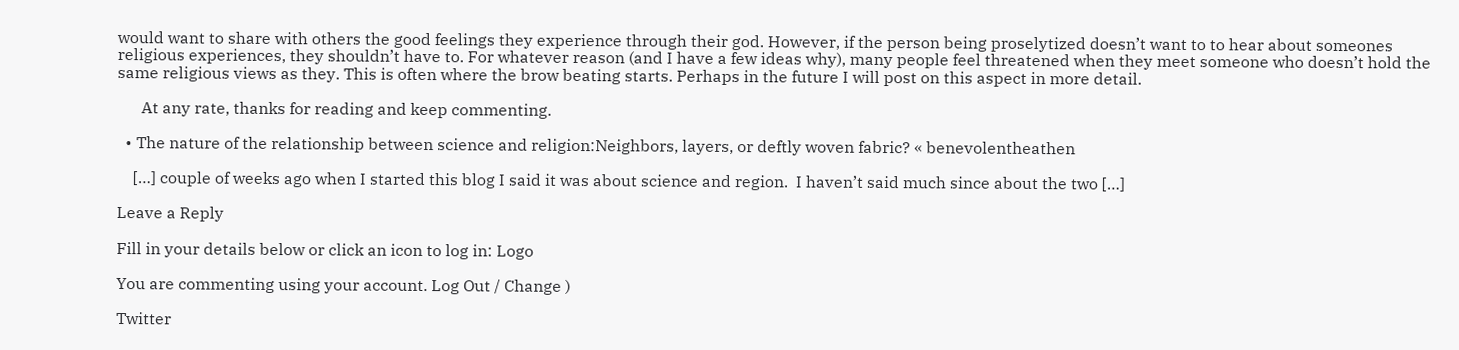would want to share with others the good feelings they experience through their god. However, if the person being proselytized doesn’t want to to hear about someones religious experiences, they shouldn’t have to. For whatever reason (and I have a few ideas why), many people feel threatened when they meet someone who doesn’t hold the same religious views as they. This is often where the brow beating starts. Perhaps in the future I will post on this aspect in more detail.

      At any rate, thanks for reading and keep commenting.

  • The nature of the relationship between science and religion:Neighbors, layers, or deftly woven fabric? « benevolentheathen

    […] couple of weeks ago when I started this blog I said it was about science and region.  I haven’t said much since about the two […]

Leave a Reply

Fill in your details below or click an icon to log in: Logo

You are commenting using your account. Log Out / Change )

Twitter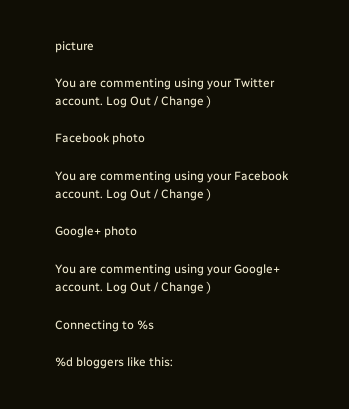picture

You are commenting using your Twitter account. Log Out / Change )

Facebook photo

You are commenting using your Facebook account. Log Out / Change )

Google+ photo

You are commenting using your Google+ account. Log Out / Change )

Connecting to %s

%d bloggers like this: